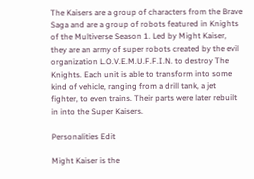The Kaisers are a group of characters from the Brave Saga and are a group of robots featured in Knights of the Multiverse Season 1. Led by Might Kaiser, they are an army of super robots created by the evil organization L.O.V.E.M.U.F.F.I.N. to destroy The Knights. Each unit is able to transform into some kind of vehicle, ranging from a drill tank, a jet fighter, to even trains. Their parts were later rebuilt in into the Super Kaisers.

Personalities Edit

Might Kaiser is the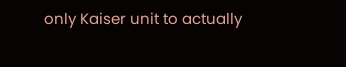only Kaiser unit to actually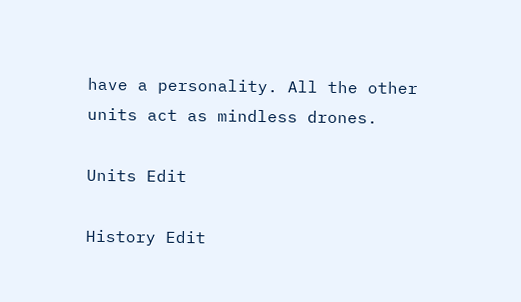have a personality. All the other units act as mindless drones.

Units Edit

History Edit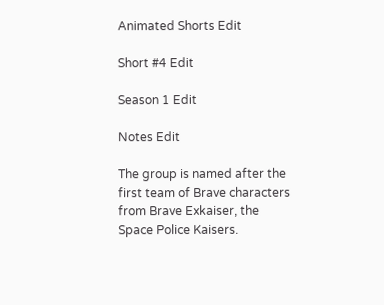Animated Shorts Edit

Short #4 Edit

Season 1 Edit

Notes Edit

The group is named after the first team of Brave characters from Brave Exkaiser, the Space Police Kaisers.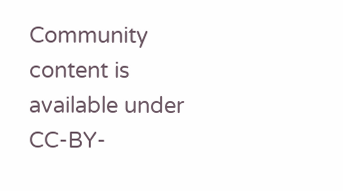Community content is available under CC-BY-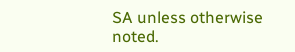SA unless otherwise noted.